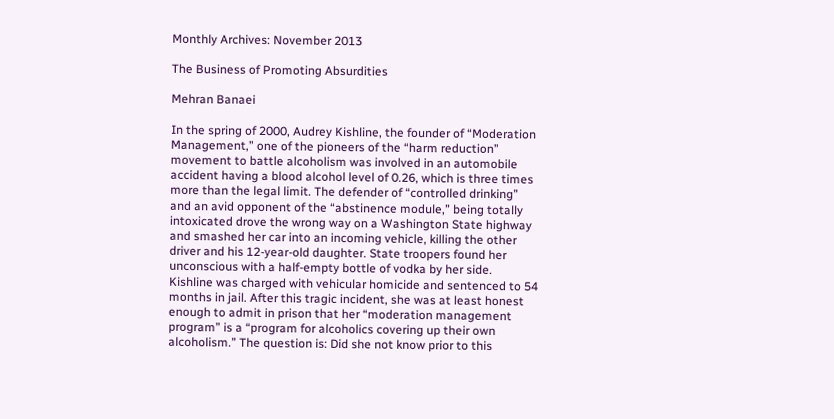Monthly Archives: November 2013

The Business of Promoting Absurdities

Mehran Banaei

In the spring of 2000, Audrey Kishline, the founder of “Moderation Management,” one of the pioneers of the “harm reduction” movement to battle alcoholism was involved in an automobile accident having a blood alcohol level of 0.26, which is three times more than the legal limit. The defender of “controlled drinking” and an avid opponent of the “abstinence module,” being totally intoxicated drove the wrong way on a Washington State highway and smashed her car into an incoming vehicle, killing the other driver and his 12-year-old daughter. State troopers found her unconscious with a half-empty bottle of vodka by her side. Kishline was charged with vehicular homicide and sentenced to 54 months in jail. After this tragic incident, she was at least honest enough to admit in prison that her “moderation management program” is a “program for alcoholics covering up their own alcoholism.” The question is: Did she not know prior to this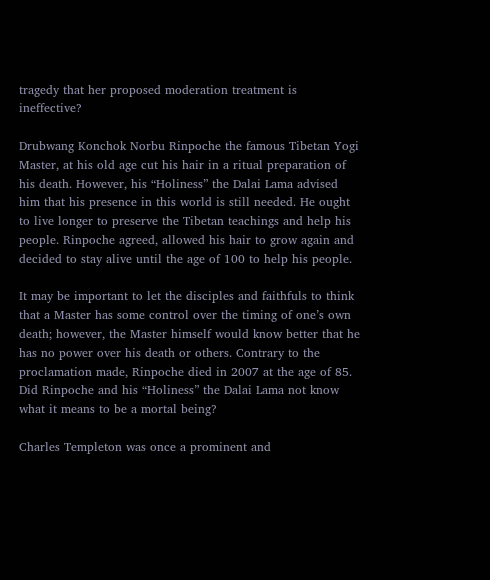tragedy that her proposed moderation treatment is ineffective?

Drubwang Konchok Norbu Rinpoche the famous Tibetan Yogi Master, at his old age cut his hair in a ritual preparation of his death. However, his “Holiness” the Dalai Lama advised him that his presence in this world is still needed. He ought to live longer to preserve the Tibetan teachings and help his people. Rinpoche agreed, allowed his hair to grow again and decided to stay alive until the age of 100 to help his people.

It may be important to let the disciples and faithfuls to think that a Master has some control over the timing of one’s own death; however, the Master himself would know better that he has no power over his death or others. Contrary to the proclamation made, Rinpoche died in 2007 at the age of 85. Did Rinpoche and his “Holiness” the Dalai Lama not know what it means to be a mortal being?

Charles Templeton was once a prominent and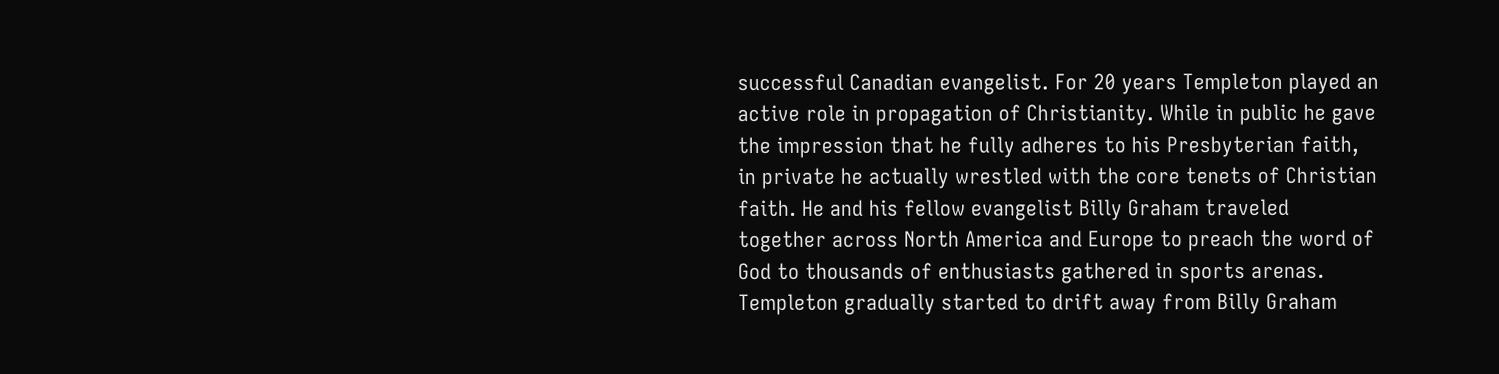successful Canadian evangelist. For 20 years Templeton played an active role in propagation of Christianity. While in public he gave the impression that he fully adheres to his Presbyterian faith, in private he actually wrestled with the core tenets of Christian faith. He and his fellow evangelist Billy Graham traveled together across North America and Europe to preach the word of God to thousands of enthusiasts gathered in sports arenas. Templeton gradually started to drift away from Billy Graham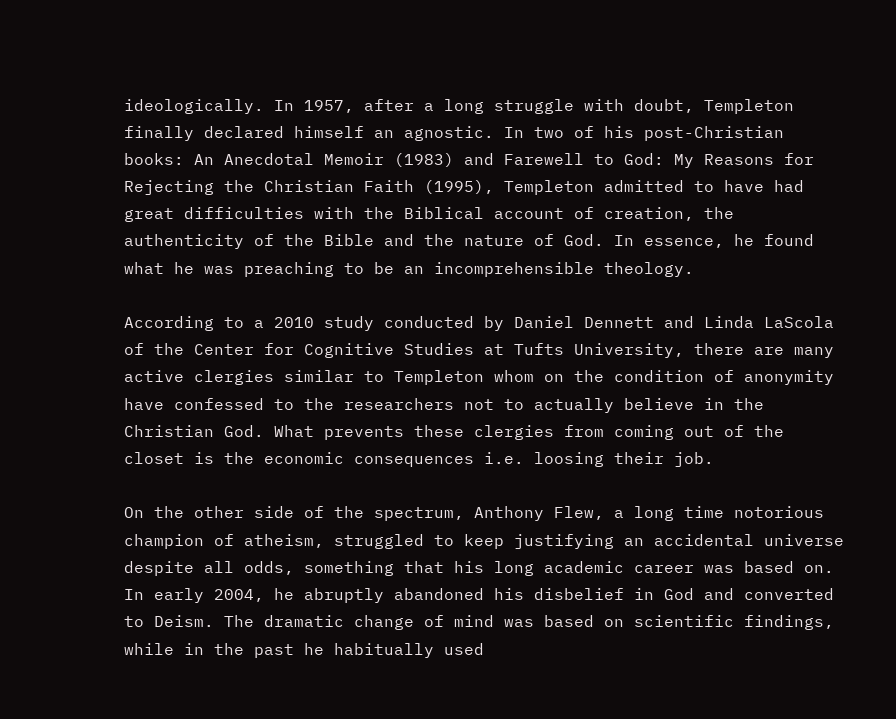ideologically. In 1957, after a long struggle with doubt, Templeton finally declared himself an agnostic. In two of his post-Christian books: An Anecdotal Memoir (1983) and Farewell to God: My Reasons for Rejecting the Christian Faith (1995), Templeton admitted to have had great difficulties with the Biblical account of creation, the authenticity of the Bible and the nature of God. In essence, he found what he was preaching to be an incomprehensible theology.

According to a 2010 study conducted by Daniel Dennett and Linda LaScola of the Center for Cognitive Studies at Tufts University, there are many active clergies similar to Templeton whom on the condition of anonymity have confessed to the researchers not to actually believe in the Christian God. What prevents these clergies from coming out of the closet is the economic consequences i.e. loosing their job.

On the other side of the spectrum, Anthony Flew, a long time notorious champion of atheism, struggled to keep justifying an accidental universe despite all odds, something that his long academic career was based on. In early 2004, he abruptly abandoned his disbelief in God and converted to Deism. The dramatic change of mind was based on scientific findings, while in the past he habitually used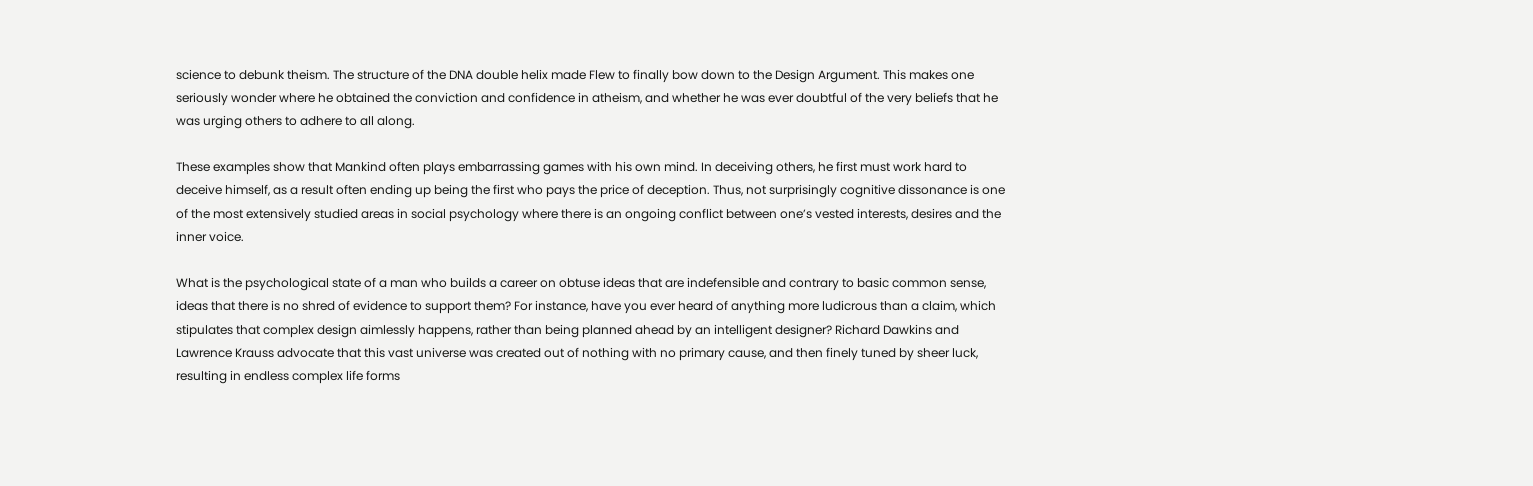science to debunk theism. The structure of the DNA double helix made Flew to finally bow down to the Design Argument. This makes one seriously wonder where he obtained the conviction and confidence in atheism, and whether he was ever doubtful of the very beliefs that he was urging others to adhere to all along.

These examples show that Mankind often plays embarrassing games with his own mind. In deceiving others, he first must work hard to deceive himself, as a result often ending up being the first who pays the price of deception. Thus, not surprisingly cognitive dissonance is one of the most extensively studied areas in social psychology where there is an ongoing conflict between one’s vested interests, desires and the inner voice.

What is the psychological state of a man who builds a career on obtuse ideas that are indefensible and contrary to basic common sense, ideas that there is no shred of evidence to support them? For instance, have you ever heard of anything more ludicrous than a claim, which stipulates that complex design aimlessly happens, rather than being planned ahead by an intelligent designer? Richard Dawkins and Lawrence Krauss advocate that this vast universe was created out of nothing with no primary cause, and then finely tuned by sheer luck, resulting in endless complex life forms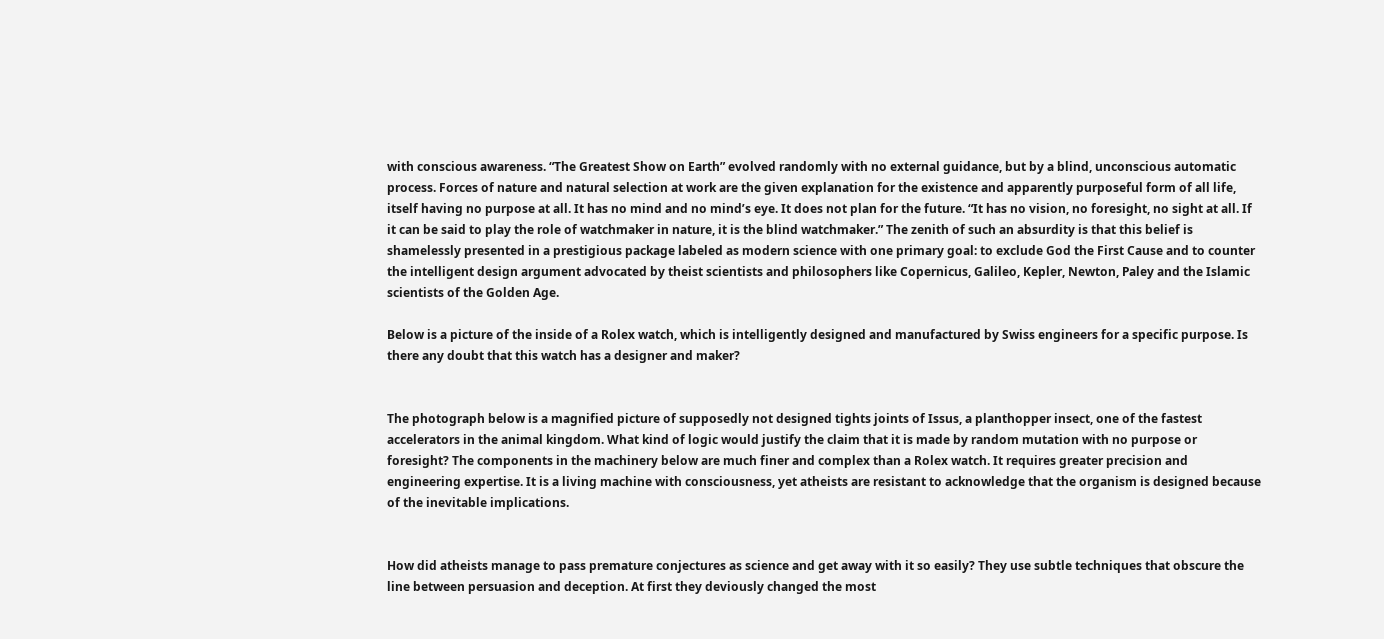with conscious awareness. “The Greatest Show on Earth” evolved randomly with no external guidance, but by a blind, unconscious automatic process. Forces of nature and natural selection at work are the given explanation for the existence and apparently purposeful form of all life, itself having no purpose at all. It has no mind and no mind’s eye. It does not plan for the future. “It has no vision, no foresight, no sight at all. If it can be said to play the role of watchmaker in nature, it is the blind watchmaker.” The zenith of such an absurdity is that this belief is shamelessly presented in a prestigious package labeled as modern science with one primary goal: to exclude God the First Cause and to counter the intelligent design argument advocated by theist scientists and philosophers like Copernicus, Galileo, Kepler, Newton, Paley and the Islamic scientists of the Golden Age.

Below is a picture of the inside of a Rolex watch, which is intelligently designed and manufactured by Swiss engineers for a specific purpose. Is there any doubt that this watch has a designer and maker?


The photograph below is a magnified picture of supposedly not designed tights joints of Issus, a planthopper insect, one of the fastest accelerators in the animal kingdom. What kind of logic would justify the claim that it is made by random mutation with no purpose or foresight? The components in the machinery below are much finer and complex than a Rolex watch. It requires greater precision and engineering expertise. It is a living machine with consciousness, yet atheists are resistant to acknowledge that the organism is designed because of the inevitable implications.


How did atheists manage to pass premature conjectures as science and get away with it so easily? They use subtle techniques that obscure the line between persuasion and deception. At first they deviously changed the most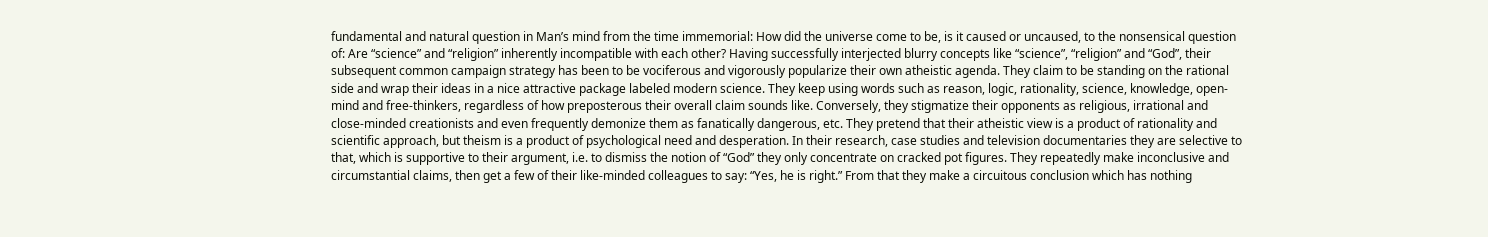fundamental and natural question in Man’s mind from the time immemorial: How did the universe come to be, is it caused or uncaused, to the nonsensical question of: Are “science” and “religion” inherently incompatible with each other? Having successfully interjected blurry concepts like “science”, “religion” and “God”, their subsequent common campaign strategy has been to be vociferous and vigorously popularize their own atheistic agenda. They claim to be standing on the rational side and wrap their ideas in a nice attractive package labeled modern science. They keep using words such as reason, logic, rationality, science, knowledge, open-mind and free-thinkers, regardless of how preposterous their overall claim sounds like. Conversely, they stigmatize their opponents as religious, irrational and close-minded creationists and even frequently demonize them as fanatically dangerous, etc. They pretend that their atheistic view is a product of rationality and scientific approach, but theism is a product of psychological need and desperation. In their research, case studies and television documentaries they are selective to that, which is supportive to their argument, i.e. to dismiss the notion of “God” they only concentrate on cracked pot figures. They repeatedly make inconclusive and circumstantial claims, then get a few of their like-minded colleagues to say: “Yes, he is right.” From that they make a circuitous conclusion which has nothing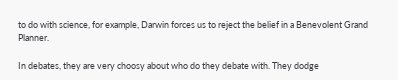to do with science, for example, Darwin forces us to reject the belief in a Benevolent Grand Planner.

In debates, they are very choosy about who do they debate with. They dodge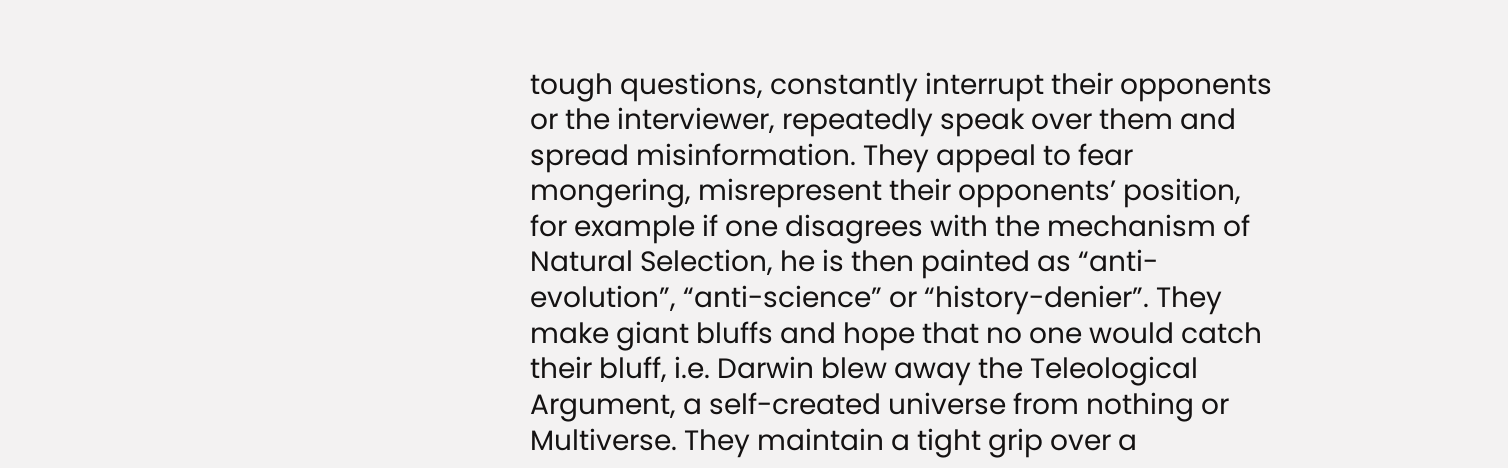tough questions, constantly interrupt their opponents or the interviewer, repeatedly speak over them and spread misinformation. They appeal to fear mongering, misrepresent their opponents’ position, for example if one disagrees with the mechanism of Natural Selection, he is then painted as “anti-evolution”, “anti-science” or “history-denier”. They make giant bluffs and hope that no one would catch their bluff, i.e. Darwin blew away the Teleological Argument, a self-created universe from nothing or Multiverse. They maintain a tight grip over a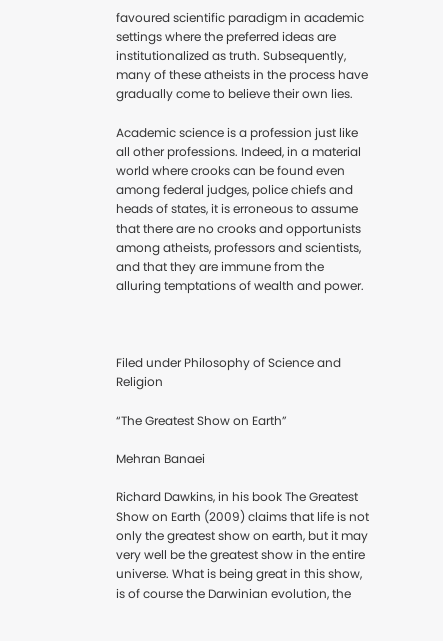favoured scientific paradigm in academic settings where the preferred ideas are institutionalized as truth. Subsequently, many of these atheists in the process have gradually come to believe their own lies.

Academic science is a profession just like all other professions. Indeed, in a material world where crooks can be found even among federal judges, police chiefs and heads of states, it is erroneous to assume that there are no crooks and opportunists among atheists, professors and scientists, and that they are immune from the alluring temptations of wealth and power.



Filed under Philosophy of Science and Religion

“The Greatest Show on Earth”

Mehran Banaei

Richard Dawkins, in his book The Greatest Show on Earth (2009) claims that life is not only the greatest show on earth, but it may very well be the greatest show in the entire universe. What is being great in this show, is of course the Darwinian evolution, the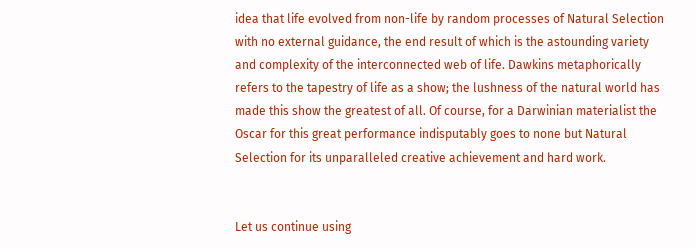idea that life evolved from non-life by random processes of Natural Selection with no external guidance, the end result of which is the astounding variety and complexity of the interconnected web of life. Dawkins metaphorically refers to the tapestry of life as a show; the lushness of the natural world has made this show the greatest of all. Of course, for a Darwinian materialist the Oscar for this great performance indisputably goes to none but Natural Selection for its unparalleled creative achievement and hard work.


Let us continue using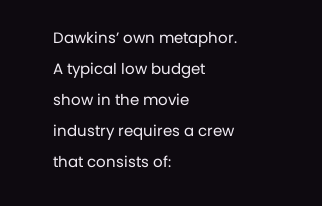Dawkins’ own metaphor. A typical low budget show in the movie industry requires a crew that consists of: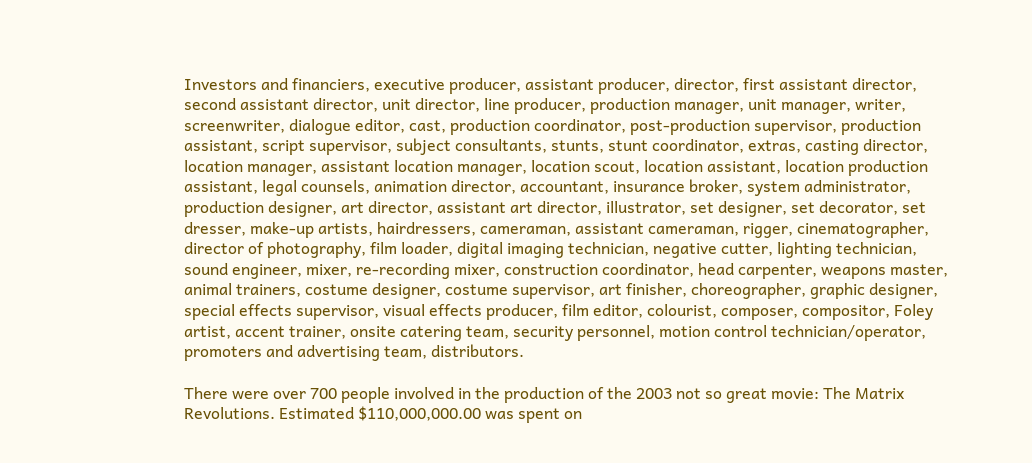Investors and financiers, executive producer, assistant producer, director, first assistant director, second assistant director, unit director, line producer, production manager, unit manager, writer, screenwriter, dialogue editor, cast, production coordinator, post-production supervisor, production assistant, script supervisor, subject consultants, stunts, stunt coordinator, extras, casting director, location manager, assistant location manager, location scout, location assistant, location production assistant, legal counsels, animation director, accountant, insurance broker, system administrator, production designer, art director, assistant art director, illustrator, set designer, set decorator, set dresser, make-up artists, hairdressers, cameraman, assistant cameraman, rigger, cinematographer, director of photography, film loader, digital imaging technician, negative cutter, lighting technician, sound engineer, mixer, re-recording mixer, construction coordinator, head carpenter, weapons master, animal trainers, costume designer, costume supervisor, art finisher, choreographer, graphic designer, special effects supervisor, visual effects producer, film editor, colourist, composer, compositor, Foley artist, accent trainer, onsite catering team, security personnel, motion control technician/operator, promoters and advertising team, distributors.

There were over 700 people involved in the production of the 2003 not so great movie: The Matrix Revolutions. Estimated $110,000,000.00 was spent on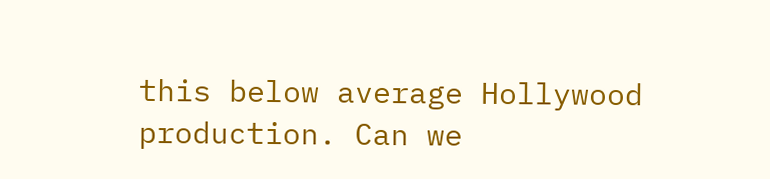this below average Hollywood production. Can we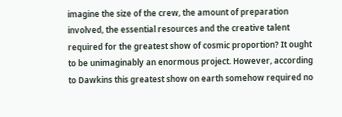imagine the size of the crew, the amount of preparation involved, the essential resources and the creative talent required for the greatest show of cosmic proportion? It ought to be unimaginably an enormous project. However, according to Dawkins this greatest show on earth somehow required no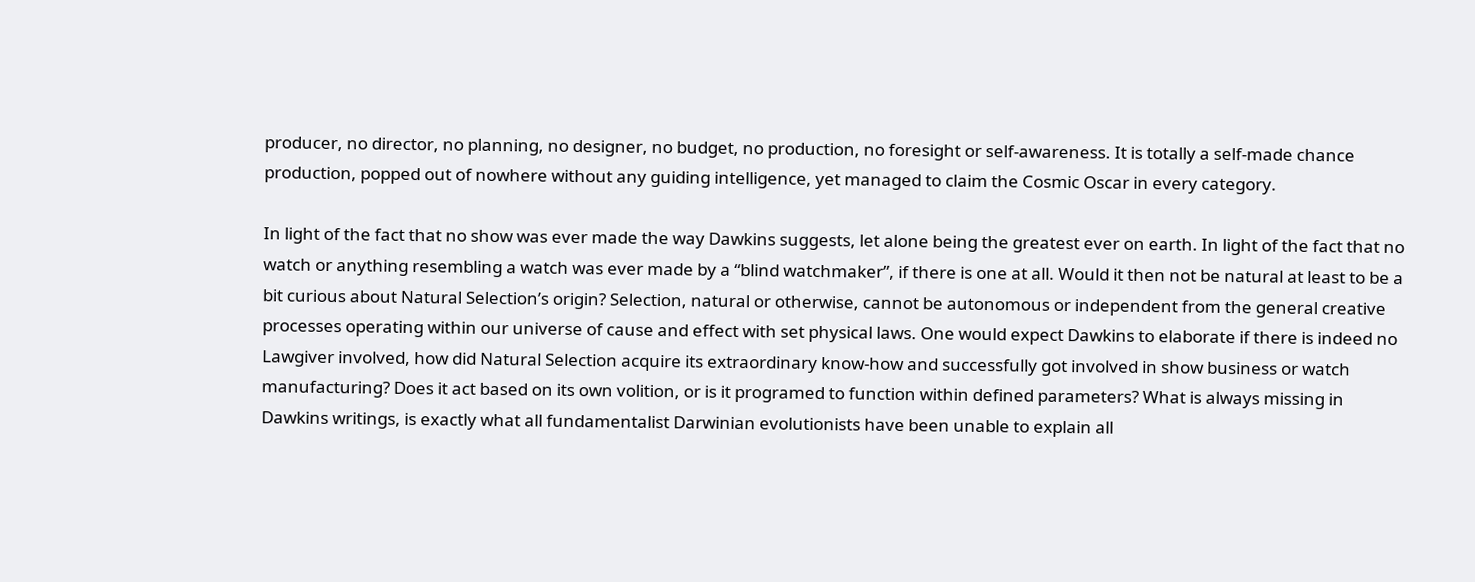producer, no director, no planning, no designer, no budget, no production, no foresight or self-awareness. It is totally a self-made chance production, popped out of nowhere without any guiding intelligence, yet managed to claim the Cosmic Oscar in every category.

In light of the fact that no show was ever made the way Dawkins suggests, let alone being the greatest ever on earth. In light of the fact that no watch or anything resembling a watch was ever made by a “blind watchmaker”, if there is one at all. Would it then not be natural at least to be a bit curious about Natural Selection’s origin? Selection, natural or otherwise, cannot be autonomous or independent from the general creative processes operating within our universe of cause and effect with set physical laws. One would expect Dawkins to elaborate if there is indeed no Lawgiver involved, how did Natural Selection acquire its extraordinary know-how and successfully got involved in show business or watch manufacturing? Does it act based on its own volition, or is it programed to function within defined parameters? What is always missing in Dawkins writings, is exactly what all fundamentalist Darwinian evolutionists have been unable to explain all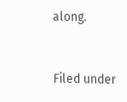along.


Filed under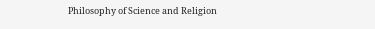Philosophy of Science and Religion